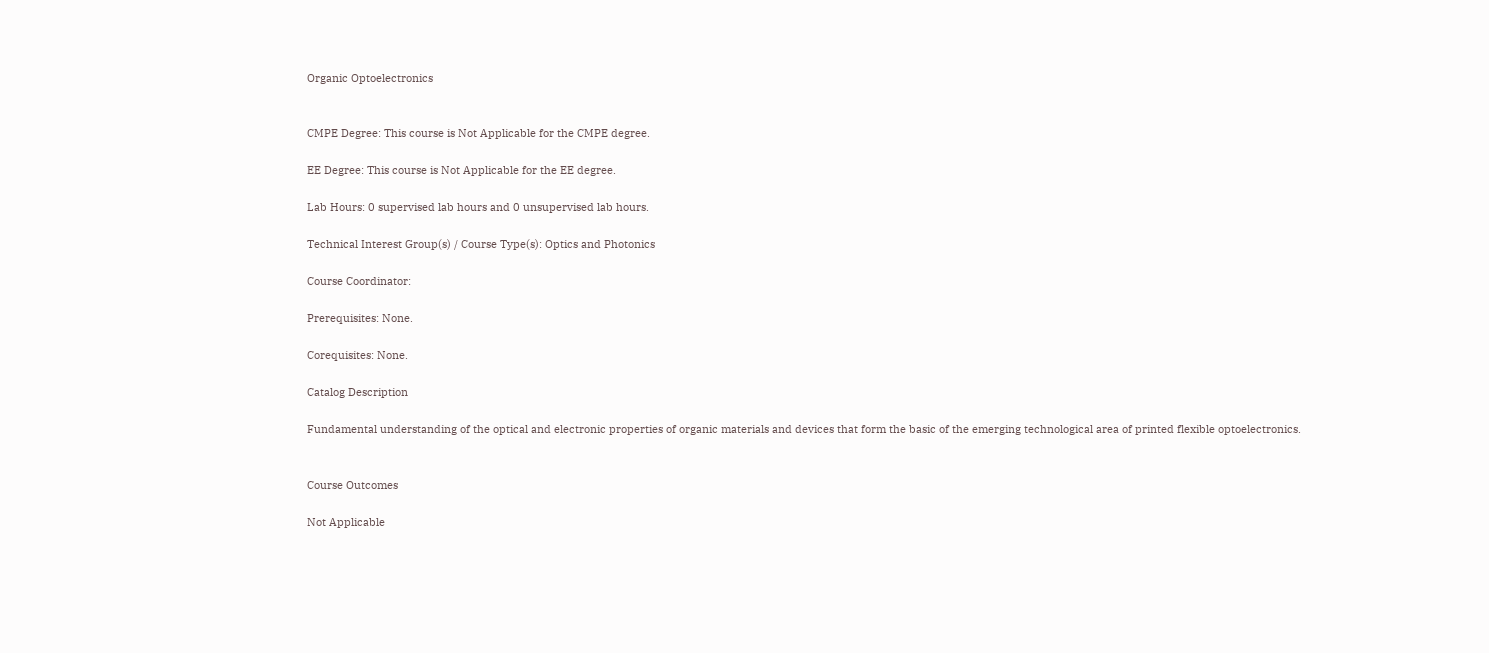Organic Optoelectronics


CMPE Degree: This course is Not Applicable for the CMPE degree.

EE Degree: This course is Not Applicable for the EE degree.

Lab Hours: 0 supervised lab hours and 0 unsupervised lab hours.

Technical Interest Group(s) / Course Type(s): Optics and Photonics

Course Coordinator:

Prerequisites: None.

Corequisites: None.

Catalog Description

Fundamental understanding of the optical and electronic properties of organic materials and devices that form the basic of the emerging technological area of printed flexible optoelectronics.


Course Outcomes

Not Applicable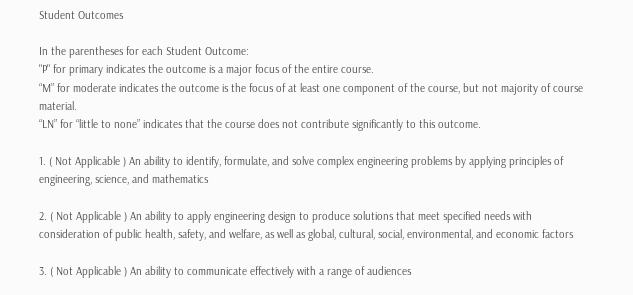Student Outcomes

In the parentheses for each Student Outcome:
"P" for primary indicates the outcome is a major focus of the entire course.
“M” for moderate indicates the outcome is the focus of at least one component of the course, but not majority of course material.
“LN” for “little to none” indicates that the course does not contribute significantly to this outcome.

1. ( Not Applicable ) An ability to identify, formulate, and solve complex engineering problems by applying principles of engineering, science, and mathematics

2. ( Not Applicable ) An ability to apply engineering design to produce solutions that meet specified needs with consideration of public health, safety, and welfare, as well as global, cultural, social, environmental, and economic factors

3. ( Not Applicable ) An ability to communicate effectively with a range of audiences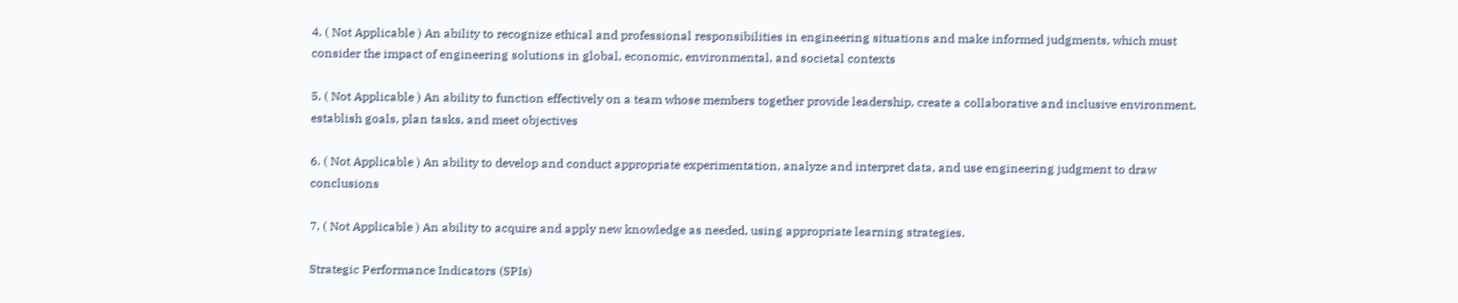4. ( Not Applicable ) An ability to recognize ethical and professional responsibilities in engineering situations and make informed judgments, which must consider the impact of engineering solutions in global, economic, environmental, and societal contexts

5. ( Not Applicable ) An ability to function effectively on a team whose members together provide leadership, create a collaborative and inclusive environment, establish goals, plan tasks, and meet objectives

6. ( Not Applicable ) An ability to develop and conduct appropriate experimentation, analyze and interpret data, and use engineering judgment to draw conclusions

7. ( Not Applicable ) An ability to acquire and apply new knowledge as needed, using appropriate learning strategies.

Strategic Performance Indicators (SPIs)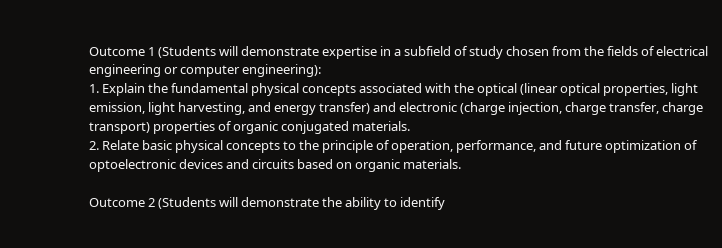Outcome 1 (Students will demonstrate expertise in a subfield of study chosen from the fields of electrical engineering or computer engineering):
1. Explain the fundamental physical concepts associated with the optical (linear optical properties, light emission, light harvesting, and energy transfer) and electronic (charge injection, charge transfer, charge transport) properties of organic conjugated materials.
2. Relate basic physical concepts to the principle of operation, performance, and future optimization of optoelectronic devices and circuits based on organic materials.

Outcome 2 (Students will demonstrate the ability to identify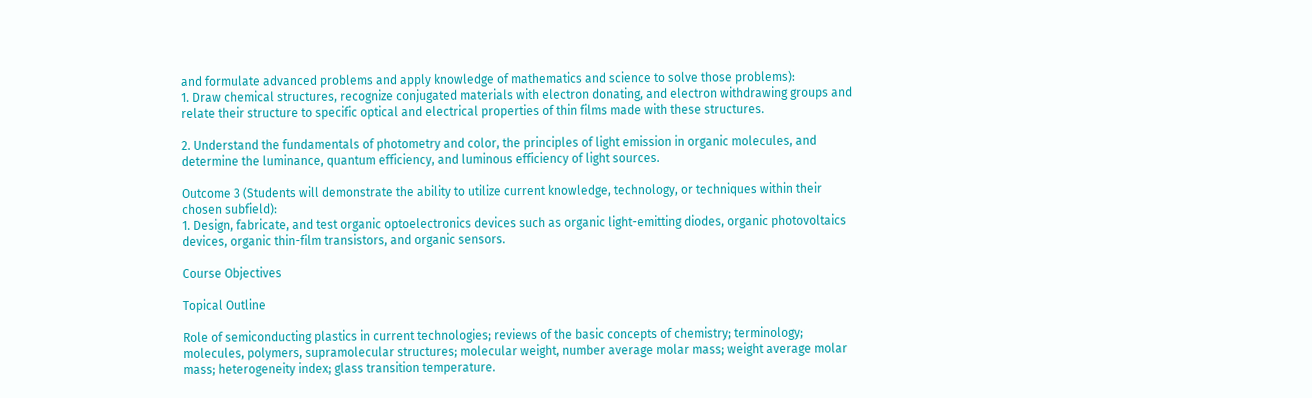and formulate advanced problems and apply knowledge of mathematics and science to solve those problems):
1. Draw chemical structures, recognize conjugated materials with electron donating, and electron withdrawing groups and relate their structure to specific optical and electrical properties of thin films made with these structures.

2. Understand the fundamentals of photometry and color, the principles of light emission in organic molecules, and determine the luminance, quantum efficiency, and luminous efficiency of light sources.

Outcome 3 (Students will demonstrate the ability to utilize current knowledge, technology, or techniques within their chosen subfield):
1. Design, fabricate, and test organic optoelectronics devices such as organic light-emitting diodes, organic photovoltaics devices, organic thin-film transistors, and organic sensors.

Course Objectives

Topical Outline

Role of semiconducting plastics in current technologies; reviews of the basic concepts of chemistry; terminology; molecules, polymers, supramolecular structures; molecular weight, number average molar mass; weight average molar mass; heterogeneity index; glass transition temperature.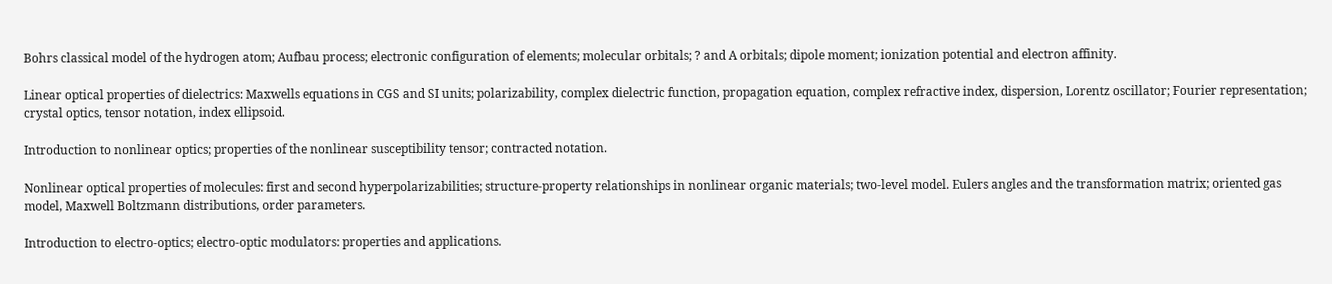Bohrs classical model of the hydrogen atom; Aufbau process; electronic configuration of elements; molecular orbitals; ? and A orbitals; dipole moment; ionization potential and electron affinity.

Linear optical properties of dielectrics: Maxwells equations in CGS and SI units; polarizability, complex dielectric function, propagation equation, complex refractive index, dispersion, Lorentz oscillator; Fourier representation; crystal optics, tensor notation, index ellipsoid.

Introduction to nonlinear optics; properties of the nonlinear susceptibility tensor; contracted notation.

Nonlinear optical properties of molecules: first and second hyperpolarizabilities; structure-property relationships in nonlinear organic materials; two-level model. Eulers angles and the transformation matrix; oriented gas model, Maxwell Boltzmann distributions, order parameters.

Introduction to electro-optics; electro-optic modulators: properties and applications.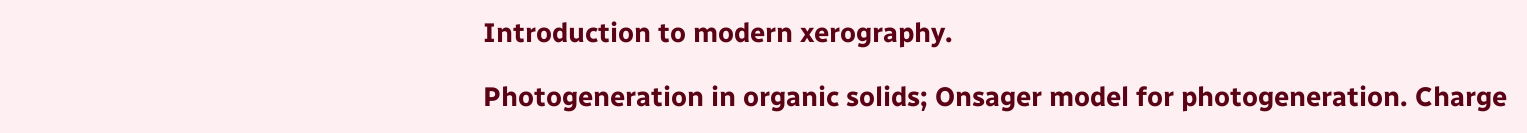Introduction to modern xerography.

Photogeneration in organic solids; Onsager model for photogeneration. Charge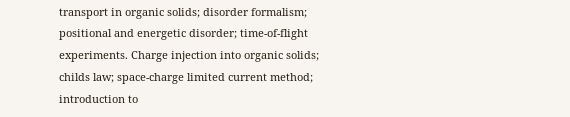transport in organic solids; disorder formalism; positional and energetic disorder; time-of-flight experiments. Charge injection into organic solids; childs law; space-charge limited current method; introduction to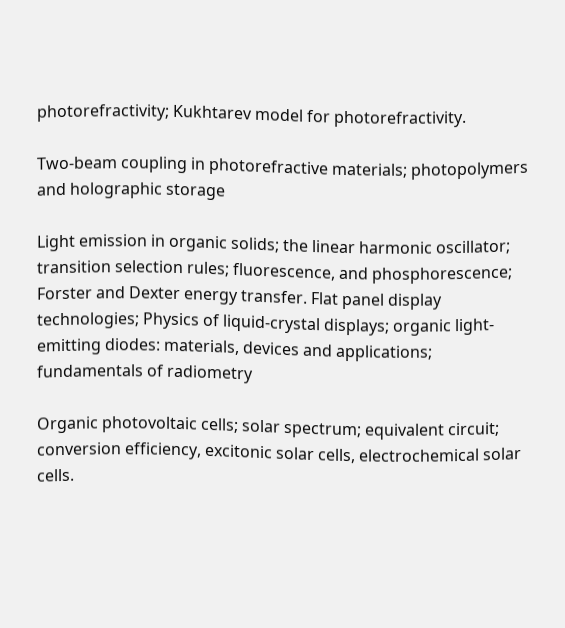photorefractivity; Kukhtarev model for photorefractivity.

Two-beam coupling in photorefractive materials; photopolymers and holographic storage

Light emission in organic solids; the linear harmonic oscillator; transition selection rules; fluorescence, and phosphorescence; Forster and Dexter energy transfer. Flat panel display technologies; Physics of liquid-crystal displays; organic light-emitting diodes: materials, devices and applications; fundamentals of radiometry

Organic photovoltaic cells; solar spectrum; equivalent circuit; conversion efficiency, excitonic solar cells, electrochemical solar cells.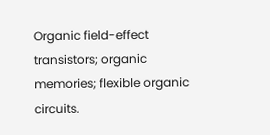Organic field-effect transistors; organic memories; flexible organic circuits.